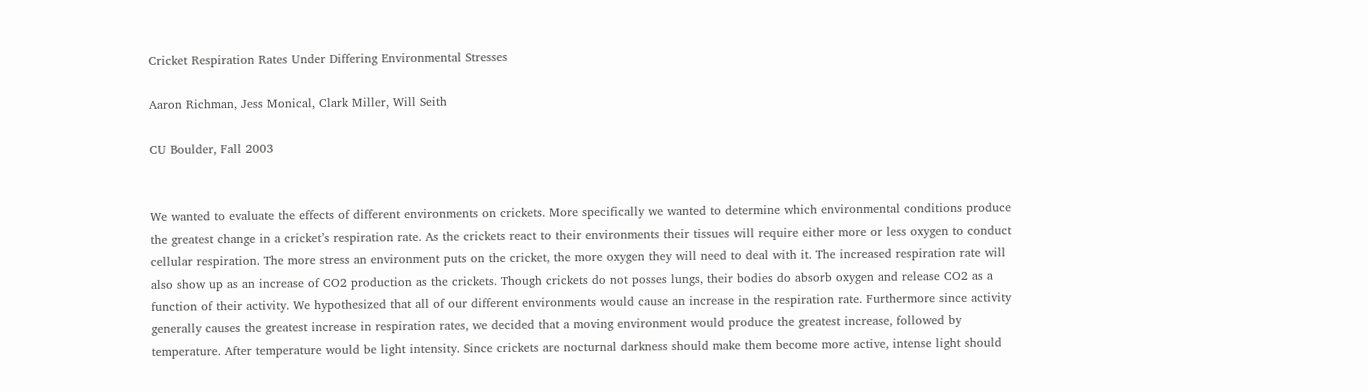Cricket Respiration Rates Under Differing Environmental Stresses

Aaron Richman, Jess Monical, Clark Miller, Will Seith

CU Boulder, Fall 2003


We wanted to evaluate the effects of different environments on crickets. More specifically we wanted to determine which environmental conditions produce the greatest change in a cricket’s respiration rate. As the crickets react to their environments their tissues will require either more or less oxygen to conduct cellular respiration. The more stress an environment puts on the cricket, the more oxygen they will need to deal with it. The increased respiration rate will also show up as an increase of CO2 production as the crickets. Though crickets do not posses lungs, their bodies do absorb oxygen and release CO2 as a function of their activity. We hypothesized that all of our different environments would cause an increase in the respiration rate. Furthermore since activity generally causes the greatest increase in respiration rates, we decided that a moving environment would produce the greatest increase, followed by temperature. After temperature would be light intensity. Since crickets are nocturnal darkness should make them become more active, intense light should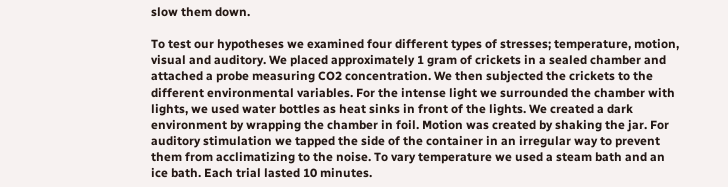slow them down.

To test our hypotheses we examined four different types of stresses; temperature, motion, visual and auditory. We placed approximately 1 gram of crickets in a sealed chamber and attached a probe measuring CO2 concentration. We then subjected the crickets to the different environmental variables. For the intense light we surrounded the chamber with lights, we used water bottles as heat sinks in front of the lights. We created a dark environment by wrapping the chamber in foil. Motion was created by shaking the jar. For auditory stimulation we tapped the side of the container in an irregular way to prevent them from acclimatizing to the noise. To vary temperature we used a steam bath and an ice bath. Each trial lasted 10 minutes.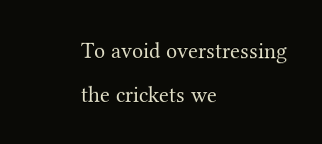To avoid overstressing the crickets we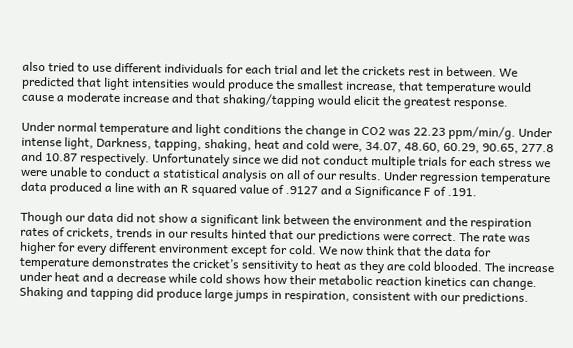also tried to use different individuals for each trial and let the crickets rest in between. We predicted that light intensities would produce the smallest increase, that temperature would cause a moderate increase and that shaking/tapping would elicit the greatest response.

Under normal temperature and light conditions the change in CO2 was 22.23 ppm/min/g. Under intense light, Darkness, tapping, shaking, heat and cold were, 34.07, 48.60, 60.29, 90.65, 277.8 and 10.87 respectively. Unfortunately since we did not conduct multiple trials for each stress we were unable to conduct a statistical analysis on all of our results. Under regression temperature data produced a line with an R squared value of .9127 and a Significance F of .191.

Though our data did not show a significant link between the environment and the respiration rates of crickets, trends in our results hinted that our predictions were correct. The rate was higher for every different environment except for cold. We now think that the data for temperature demonstrates the cricket’s sensitivity to heat as they are cold blooded. The increase under heat and a decrease while cold shows how their metabolic reaction kinetics can change. Shaking and tapping did produce large jumps in respiration, consistent with our predictions.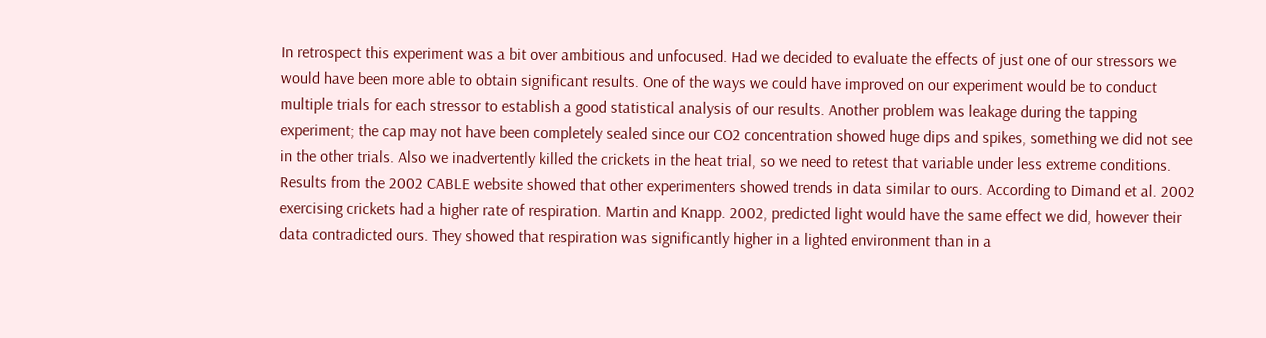In retrospect this experiment was a bit over ambitious and unfocused. Had we decided to evaluate the effects of just one of our stressors we would have been more able to obtain significant results. One of the ways we could have improved on our experiment would be to conduct multiple trials for each stressor to establish a good statistical analysis of our results. Another problem was leakage during the tapping experiment; the cap may not have been completely sealed since our CO2 concentration showed huge dips and spikes, something we did not see in the other trials. Also we inadvertently killed the crickets in the heat trial, so we need to retest that variable under less extreme conditions. Results from the 2002 CABLE website showed that other experimenters showed trends in data similar to ours. According to Dimand et al. 2002 exercising crickets had a higher rate of respiration. Martin and Knapp. 2002, predicted light would have the same effect we did, however their data contradicted ours. They showed that respiration was significantly higher in a lighted environment than in a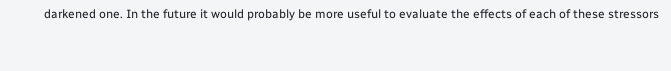darkened one. In the future it would probably be more useful to evaluate the effects of each of these stressors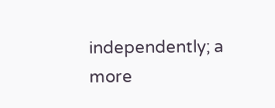independently; a more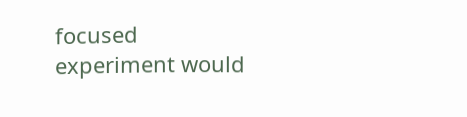focused experiment would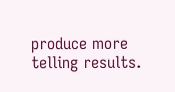produce more telling results.